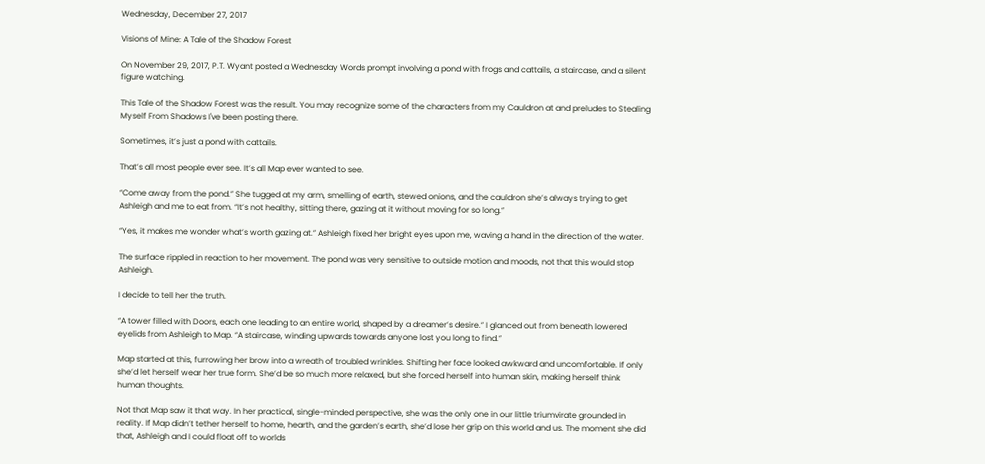Wednesday, December 27, 2017

Visions of Mine: A Tale of the Shadow Forest

On November 29, 2017, P.T. Wyant posted a Wednesday Words prompt involving a pond with frogs and cattails, a staircase, and a silent figure watching.

This Tale of the Shadow Forest was the result. You may recognize some of the characters from my Cauldron at and preludes to Stealing Myself From Shadows I've been posting there.

Sometimes, it’s just a pond with cattails.

That’s all most people ever see. It’s all Map ever wanted to see.

“Come away from the pond.” She tugged at my arm, smelling of earth, stewed onions, and the cauldron she’s always trying to get Ashleigh and me to eat from. “It’s not healthy, sitting there, gazing at it without moving for so long.”

“Yes, it makes me wonder what’s worth gazing at.” Ashleigh fixed her bright eyes upon me, waving a hand in the direction of the water.

The surface rippled in reaction to her movement. The pond was very sensitive to outside motion and moods, not that this would stop Ashleigh.

I decide to tell her the truth.

“A tower filled with Doors, each one leading to an entire world, shaped by a dreamer’s desire.” I glanced out from beneath lowered eyelids from Ashleigh to Map. “A staircase, winding upwards towards anyone lost you long to find.”

Map started at this, furrowing her brow into a wreath of troubled wrinkles. Shifting her face looked awkward and uncomfortable. If only she’d let herself wear her true form. She’d be so much more relaxed, but she forced herself into human skin, making herself think human thoughts.

Not that Map saw it that way. In her practical, single-minded perspective, she was the only one in our little triumvirate grounded in reality. If Map didn’t tether herself to home, hearth, and the garden’s earth, she’d lose her grip on this world and us. The moment she did that, Ashleigh and I could float off to worlds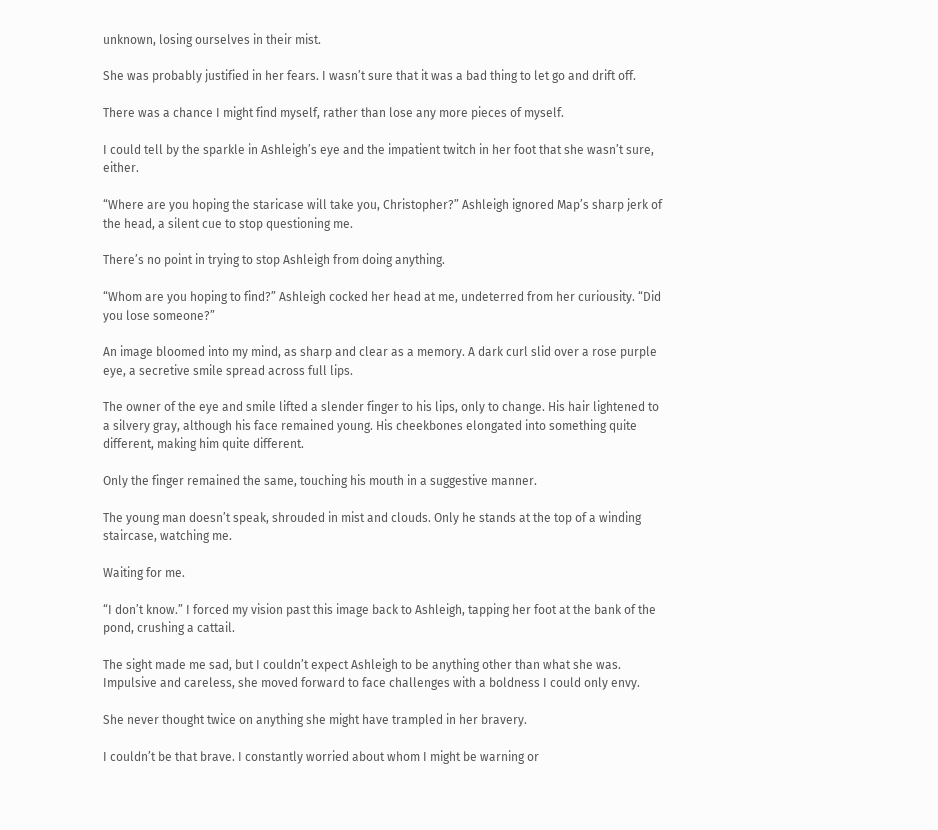unknown, losing ourselves in their mist.

She was probably justified in her fears. I wasn’t sure that it was a bad thing to let go and drift off.

There was a chance I might find myself, rather than lose any more pieces of myself.

I could tell by the sparkle in Ashleigh’s eye and the impatient twitch in her foot that she wasn’t sure, either.

“Where are you hoping the staricase will take you, Christopher?” Ashleigh ignored Map’s sharp jerk of the head, a silent cue to stop questioning me.

There’s no point in trying to stop Ashleigh from doing anything.

“Whom are you hoping to find?” Ashleigh cocked her head at me, undeterred from her curiousity. “Did you lose someone?”

An image bloomed into my mind, as sharp and clear as a memory. A dark curl slid over a rose purple eye, a secretive smile spread across full lips.

The owner of the eye and smile lifted a slender finger to his lips, only to change. His hair lightened to a silvery gray, although his face remained young. His cheekbones elongated into something quite different, making him quite different.

Only the finger remained the same, touching his mouth in a suggestive manner.

The young man doesn’t speak, shrouded in mist and clouds. Only he stands at the top of a winding staircase, watching me.

Waiting for me.

“I don’t know.” I forced my vision past this image back to Ashleigh, tapping her foot at the bank of the pond, crushing a cattail.

The sight made me sad, but I couldn’t expect Ashleigh to be anything other than what she was. Impulsive and careless, she moved forward to face challenges with a boldness I could only envy.

She never thought twice on anything she might have trampled in her bravery.

I couldn’t be that brave. I constantly worried about whom I might be warning or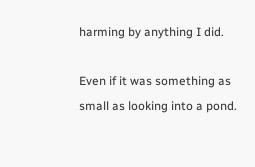harming by anything I did.

Even if it was something as small as looking into a pond.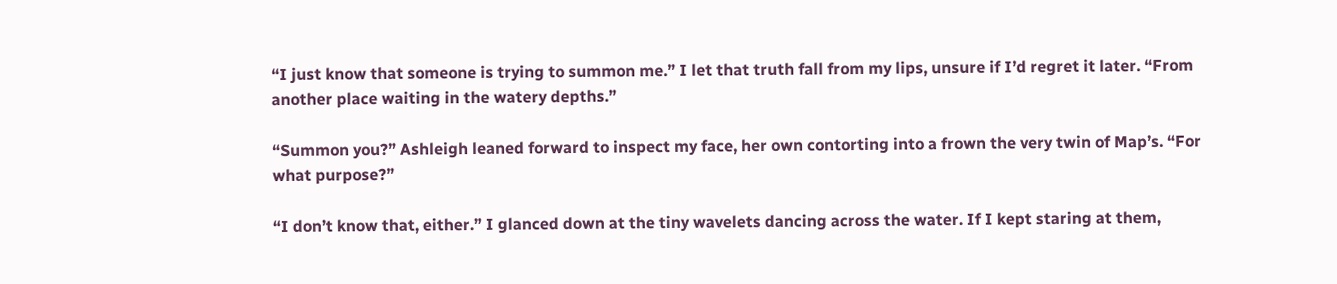“I just know that someone is trying to summon me.” I let that truth fall from my lips, unsure if I’d regret it later. “From another place waiting in the watery depths.”

“Summon you?” Ashleigh leaned forward to inspect my face, her own contorting into a frown the very twin of Map’s. “For what purpose?”

“I don’t know that, either.” I glanced down at the tiny wavelets dancing across the water. If I kept staring at them,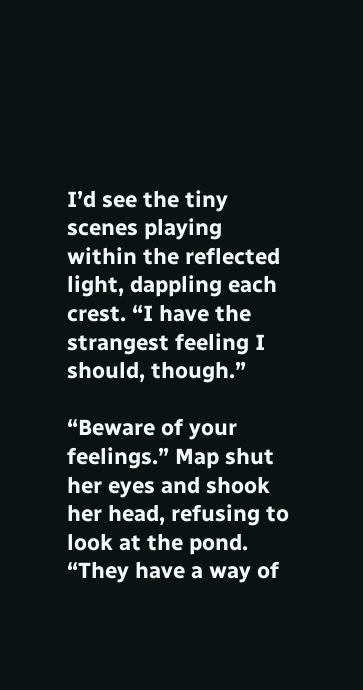I’d see the tiny scenes playing within the reflected light, dappling each crest. “I have the strangest feeling I should, though.”

“Beware of your feelings.” Map shut her eyes and shook her head, refusing to look at the pond. “They have a way of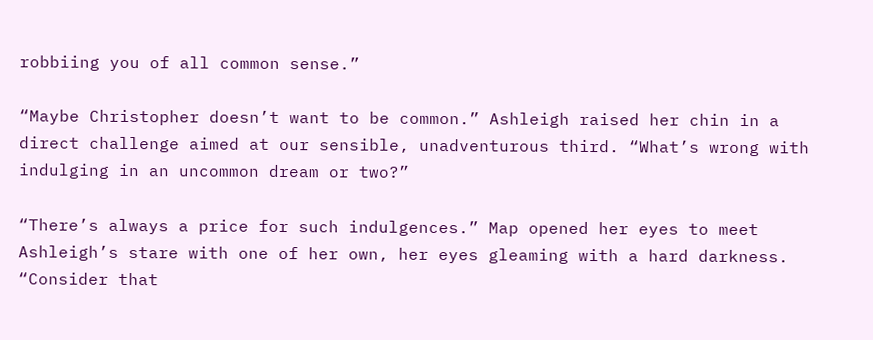robbiing you of all common sense.”

“Maybe Christopher doesn’t want to be common.” Ashleigh raised her chin in a direct challenge aimed at our sensible, unadventurous third. “What’s wrong with indulging in an uncommon dream or two?”

“There’s always a price for such indulgences.” Map opened her eyes to meet Ashleigh’s stare with one of her own, her eyes gleaming with a hard darkness. “Consider that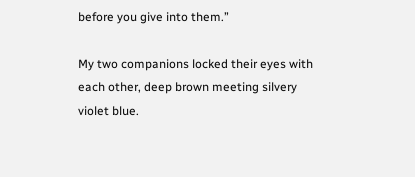before you give into them.”

My two companions locked their eyes with each other, deep brown meeting silvery violet blue.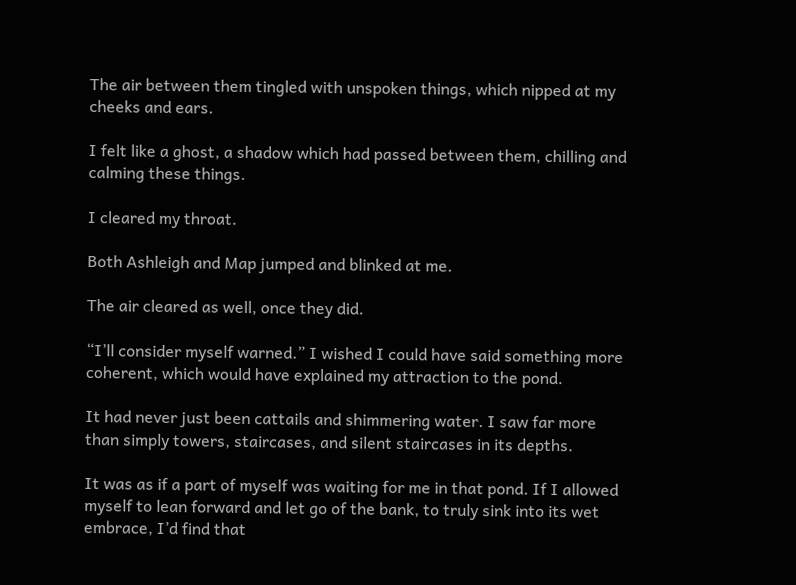The air between them tingled with unspoken things, which nipped at my cheeks and ears.

I felt like a ghost, a shadow which had passed between them, chilling and calming these things.

I cleared my throat.

Both Ashleigh and Map jumped and blinked at me.

The air cleared as well, once they did.

“I’ll consider myself warned.” I wished I could have said something more coherent, which would have explained my attraction to the pond.

It had never just been cattails and shimmering water. I saw far more than simply towers, staircases, and silent staircases in its depths.

It was as if a part of myself was waiting for me in that pond. If I allowed myself to lean forward and let go of the bank, to truly sink into its wet embrace, I’d find that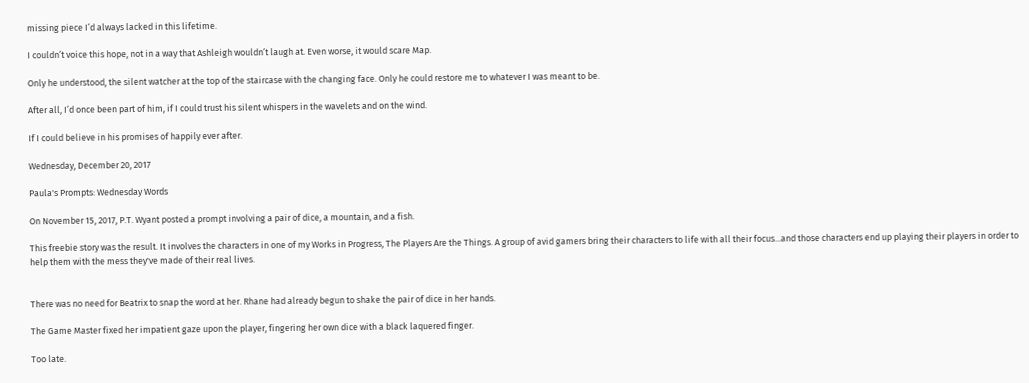missing piece I’d always lacked in this lifetime.

I couldn’t voice this hope, not in a way that Ashleigh wouldn’t laugh at. Even worse, it would scare Map.

Only he understood, the silent watcher at the top of the staircase with the changing face. Only he could restore me to whatever I was meant to be.

After all, I’d once been part of him, if I could trust his silent whispers in the wavelets and on the wind.

If I could believe in his promises of happily ever after.

Wednesday, December 20, 2017

Paula's Prompts: Wednesday Words

On November 15, 2017, P.T. Wyant posted a prompt involving a pair of dice, a mountain, and a fish.

This freebie story was the result. It involves the characters in one of my Works in Progress, The Players Are the Things. A group of avid gamers bring their characters to life with all their focus...and those characters end up playing their players in order to help them with the mess they've made of their real lives.


There was no need for Beatrix to snap the word at her. Rhane had already begun to shake the pair of dice in her hands.

The Game Master fixed her impatient gaze upon the player, fingering her own dice with a black laquered finger.

Too late.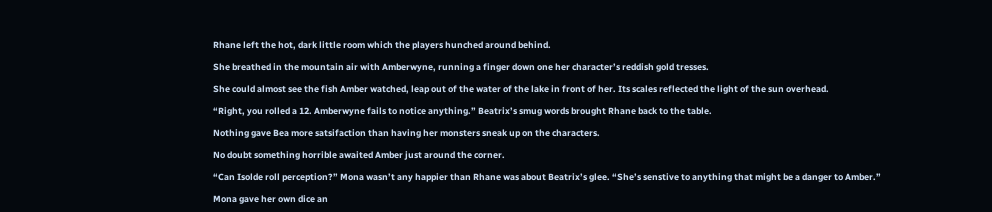Rhane left the hot, dark little room which the players hunched around behind.

She breathed in the mountain air with Amberwyne, running a finger down one her character’s reddish gold tresses.

She could almost see the fish Amber watched, leap out of the water of the lake in front of her. Its scales reflected the light of the sun overhead.

“Right, you rolled a 12. Amberwyne fails to notice anything.” Beatrix’s smug words brought Rhane back to the table.

Nothing gave Bea more satsifaction than having her monsters sneak up on the characters.

No doubt something horrible awaited Amber just around the corner.

“Can Isolde roll perception?” Mona wasn’t any happier than Rhane was about Beatrix’s glee. “She’s senstive to anything that might be a danger to Amber.”

Mona gave her own dice an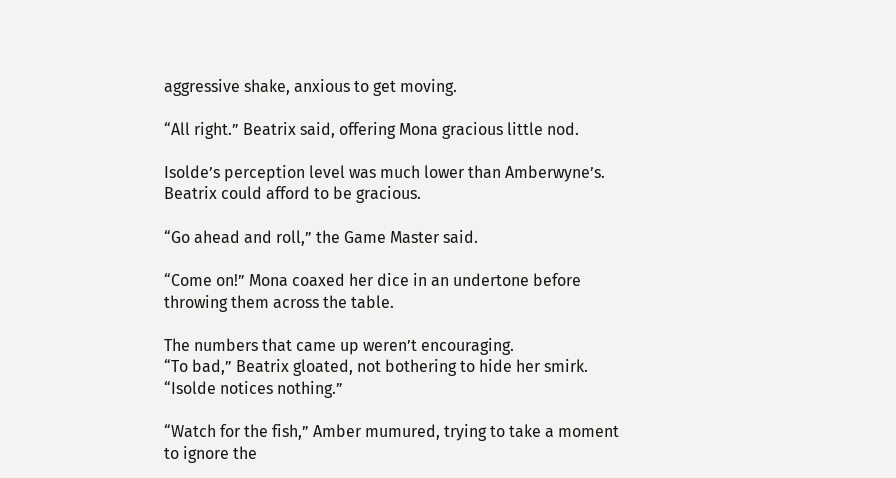aggressive shake, anxious to get moving.

“All right.” Beatrix said, offering Mona gracious little nod.

Isolde’s perception level was much lower than Amberwyne’s. Beatrix could afford to be gracious.

“Go ahead and roll,” the Game Master said.

“Come on!” Mona coaxed her dice in an undertone before throwing them across the table.

The numbers that came up weren’t encouraging.
“To bad,” Beatrix gloated, not bothering to hide her smirk. “Isolde notices nothing.”

“Watch for the fish,” Amber mumured, trying to take a moment to ignore the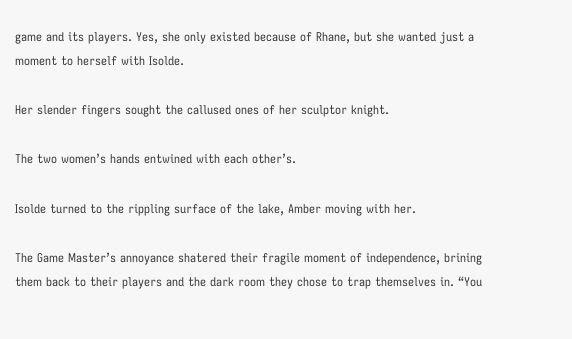game and its players. Yes, she only existed because of Rhane, but she wanted just a moment to herself with Isolde.

Her slender fingers sought the callused ones of her sculptor knight.

The two women’s hands entwined with each other’s.

Isolde turned to the rippling surface of the lake, Amber moving with her.

The Game Master’s annoyance shatered their fragile moment of independence, brining them back to their players and the dark room they chose to trap themselves in. “You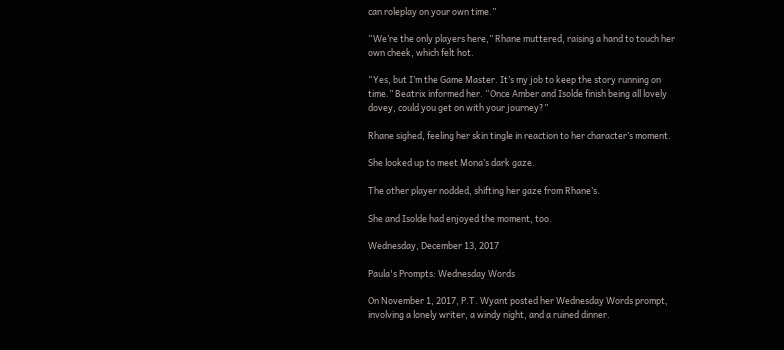can roleplay on your own time.”

“We’re the only players here,” Rhane muttered, raising a hand to touch her own cheek, which felt hot.

“Yes, but I’m the Game Master. It’s my job to keep the story running on time.” Beatrix informed her. “Once Amber and Isolde finish being all lovely dovey, could you get on with your journey?”

Rhane sighed, feeling her skin tingle in reaction to her character’s moment.

She looked up to meet Mona’s dark gaze.

The other player nodded, shifting her gaze from Rhane’s.

She and Isolde had enjoyed the moment, too.

Wednesday, December 13, 2017

Paula's Prompts: Wednesday Words

On November 1, 2017, P.T. Wyant posted her Wednesday Words prompt, involving a lonely writer, a windy night, and a ruined dinner.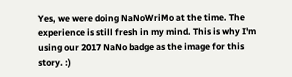Yes, we were doing NaNoWriMo at the time. The experience is still fresh in my mind. This is why I'm using our 2017 NaNo badge as the image for this story. :)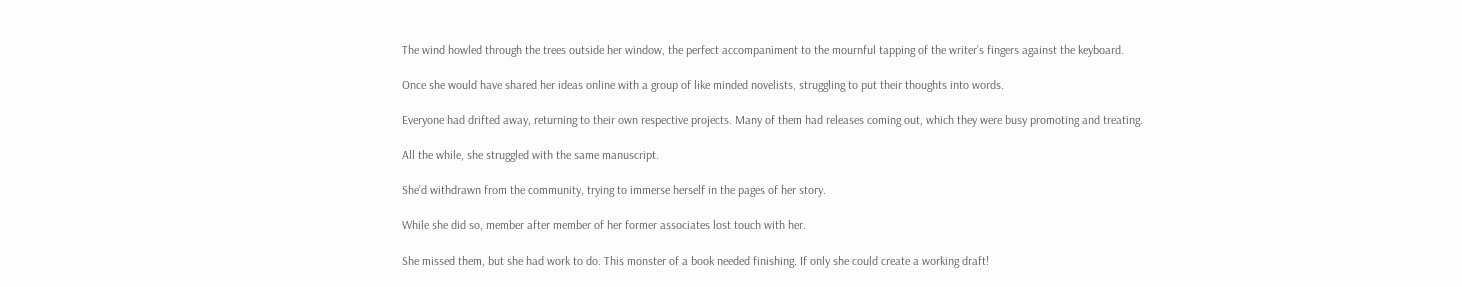The wind howled through the trees outside her window, the perfect accompaniment to the mournful tapping of the writer’s fingers against the keyboard.

Once she would have shared her ideas online with a group of like minded novelists, struggling to put their thoughts into words.

Everyone had drifted away, returning to their own respective projects. Many of them had releases coming out, which they were busy promoting and treating.

All the while, she struggled with the same manuscript.

She’d withdrawn from the community, trying to immerse herself in the pages of her story.

While she did so, member after member of her former associates lost touch with her.

She missed them, but she had work to do. This monster of a book needed finishing. If only she could create a working draft!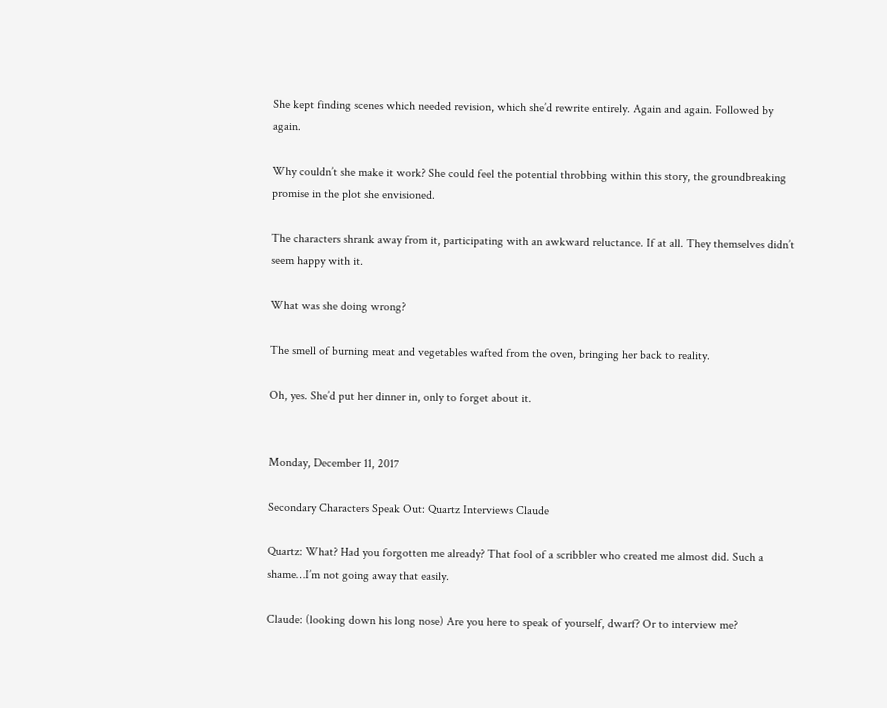She kept finding scenes which needed revision, which she’d rewrite entirely. Again and again. Followed by again.

Why couldn’t she make it work? She could feel the potential throbbing within this story, the groundbreaking promise in the plot she envisioned.

The characters shrank away from it, participating with an awkward reluctance. If at all. They themselves didn’t seem happy with it.

What was she doing wrong?

The smell of burning meat and vegetables wafted from the oven, bringing her back to reality.

Oh, yes. She’d put her dinner in, only to forget about it.


Monday, December 11, 2017

Secondary Characters Speak Out: Quartz Interviews Claude

Quartz: What? Had you forgotten me already? That fool of a scribbler who created me almost did. Such a shame…I’m not going away that easily.

Claude: (looking down his long nose) Are you here to speak of yourself, dwarf? Or to interview me?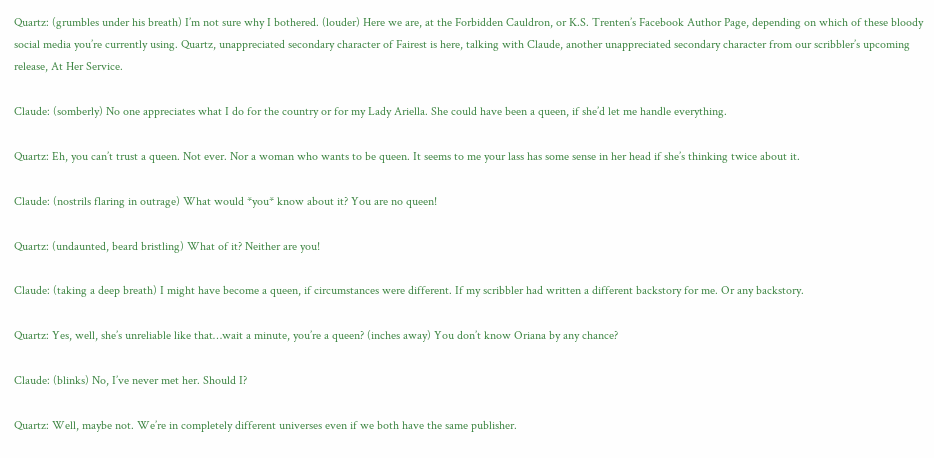Quartz: (grumbles under his breath) I’m not sure why I bothered. (louder) Here we are, at the Forbidden Cauldron, or K.S. Trenten’s Facebook Author Page, depending on which of these bloody social media you’re currently using. Quartz, unappreciated secondary character of Fairest is here, talking with Claude, another unappreciated secondary character from our scribbler’s upcoming release, At Her Service.

Claude: (somberly) No one appreciates what I do for the country or for my Lady Ariella. She could have been a queen, if she’d let me handle everything.

Quartz: Eh, you can’t trust a queen. Not ever. Nor a woman who wants to be queen. It seems to me your lass has some sense in her head if she’s thinking twice about it.

Claude: (nostrils flaring in outrage) What would *you* know about it? You are no queen!

Quartz: (undaunted, beard bristling) What of it? Neither are you!

Claude: (taking a deep breath) I might have become a queen, if circumstances were different. If my scribbler had written a different backstory for me. Or any backstory.

Quartz: Yes, well, she’s unreliable like that…wait a minute, you’re a queen? (inches away) You don’t know Oriana by any chance?

Claude: (blinks) No, I’ve never met her. Should I?

Quartz: Well, maybe not. We’re in completely different universes even if we both have the same publisher.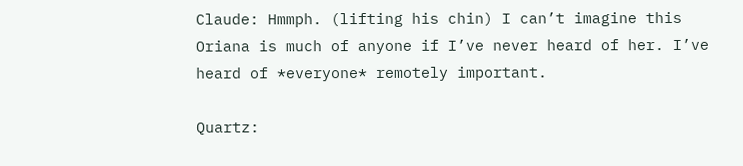Claude: Hmmph. (lifting his chin) I can’t imagine this Oriana is much of anyone if I’ve never heard of her. I’ve heard of *everyone* remotely important.

Quartz: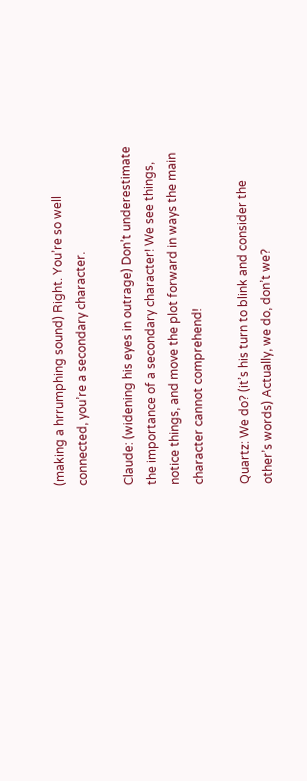(making a hrrumphing sound) Right. You’re so well connected, you’re a secondary character.

Claude: (widening his eyes in outrage) Don’t underestimate the importance of a secondary character! We see things, notice things, and move the plot forward in ways the main character cannot comprehend!

Quartz: We do? (it’s his turn to blink and consider the other’s words) Actually, we do, don’t we?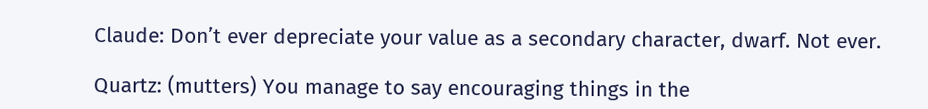Claude: Don’t ever depreciate your value as a secondary character, dwarf. Not ever.

Quartz: (mutters) You manage to say encouraging things in the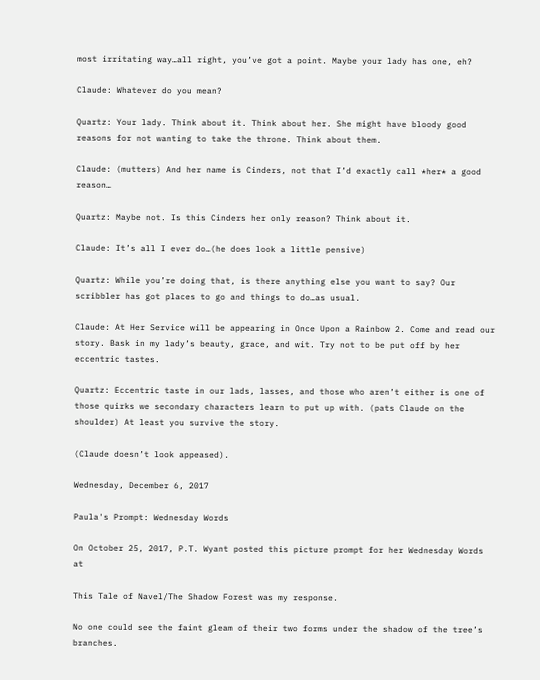most irritating way…all right, you’ve got a point. Maybe your lady has one, eh?

Claude: Whatever do you mean?

Quartz: Your lady. Think about it. Think about her. She might have bloody good reasons for not wanting to take the throne. Think about them.

Claude: (mutters) And her name is Cinders, not that I’d exactly call *her* a good reason…

Quartz: Maybe not. Is this Cinders her only reason? Think about it.

Claude: It’s all I ever do…(he does look a little pensive)

Quartz: While you’re doing that, is there anything else you want to say? Our scribbler has got places to go and things to do…as usual.

Claude: At Her Service will be appearing in Once Upon a Rainbow 2. Come and read our story. Bask in my lady’s beauty, grace, and wit. Try not to be put off by her eccentric tastes.

Quartz: Eccentric taste in our lads, lasses, and those who aren’t either is one of those quirks we secondary characters learn to put up with. (pats Claude on the shoulder) At least you survive the story.

(Claude doesn’t look appeased).

Wednesday, December 6, 2017

Paula's Prompt: Wednesday Words

On October 25, 2017, P.T. Wyant posted this picture prompt for her Wednesday Words at

This Tale of Navel/The Shadow Forest was my response.

No one could see the faint gleam of their two forms under the shadow of the tree’s branches.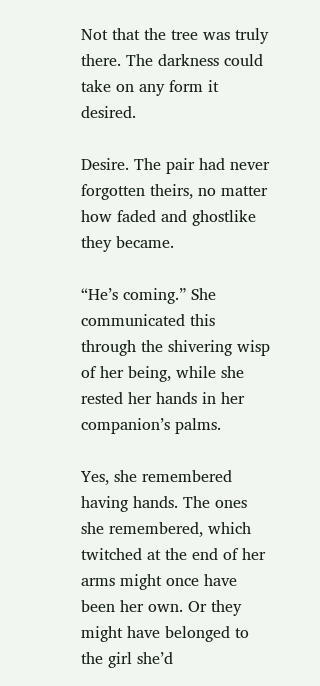Not that the tree was truly there. The darkness could take on any form it desired.

Desire. The pair had never forgotten theirs, no matter how faded and ghostlike they became.

“He’s coming.” She communicated this through the shivering wisp of her being, while she rested her hands in her companion’s palms.

Yes, she remembered having hands. The ones she remembered, which twitched at the end of her arms might once have been her own. Or they might have belonged to the girl she’d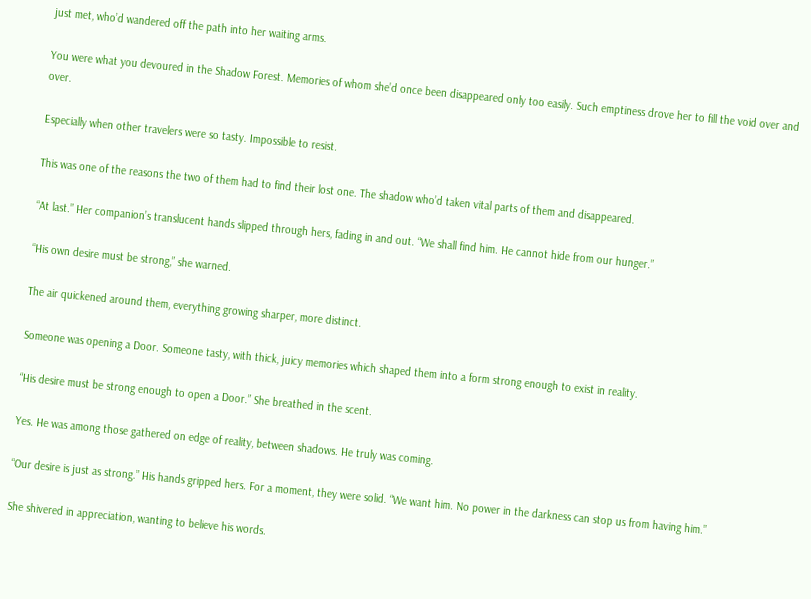just met, who’d wandered off the path into her waiting arms.

You were what you devoured in the Shadow Forest. Memories of whom she’d once been disappeared only too easily. Such emptiness drove her to fill the void over and over.

Especially when other travelers were so tasty. Impossible to resist.

This was one of the reasons the two of them had to find their lost one. The shadow who’d taken vital parts of them and disappeared.

“At last.” Her companion’s translucent hands slipped through hers, fading in and out. “We shall find him. He cannot hide from our hunger.”

“His own desire must be strong,” she warned.

The air quickened around them, everything growing sharper, more distinct.

Someone was opening a Door. Someone tasty, with thick, juicy memories which shaped them into a form strong enough to exist in reality.

“His desire must be strong enough to open a Door.” She breathed in the scent.

Yes. He was among those gathered on edge of reality, between shadows. He truly was coming.

“Our desire is just as strong.” His hands gripped hers. For a moment, they were solid. “We want him. No power in the darkness can stop us from having him.”

She shivered in appreciation, wanting to believe his words.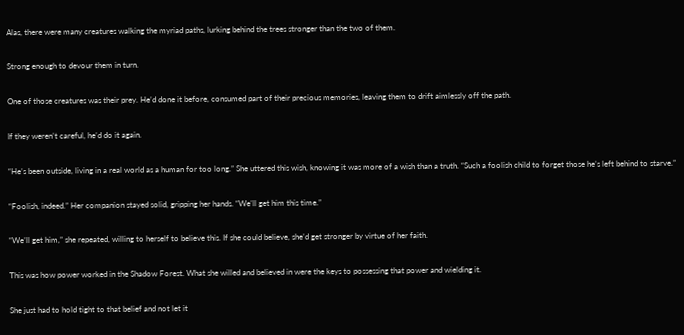Alas, there were many creatures walking the myriad paths, lurking behind the trees stronger than the two of them.

Strong enough to devour them in turn.

One of those creatures was their prey. He’d done it before, consumed part of their precious memories, leaving them to drift aimlessly off the path.

If they weren’t careful, he’d do it again.

“He’s been outside, living in a real world as a human for too long.” She uttered this wish, knowing it was more of a wish than a truth. “Such a foolish child to forget those he’s left behind to starve.”

“Foolish, indeed.” Her companion stayed solid, gripping her hands. “We’ll get him this time.”

“We’ll get him,” she repeated, willing to herself to believe this. If she could believe, she’d get stronger by virtue of her faith.

This was how power worked in the Shadow Forest. What she willed and believed in were the keys to possessing that power and wielding it.

She just had to hold tight to that belief and not let it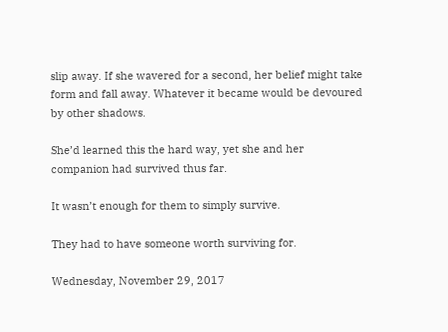slip away. If she wavered for a second, her belief might take form and fall away. Whatever it became would be devoured by other shadows.

She’d learned this the hard way, yet she and her companion had survived thus far.

It wasn’t enough for them to simply survive.

They had to have someone worth surviving for.

Wednesday, November 29, 2017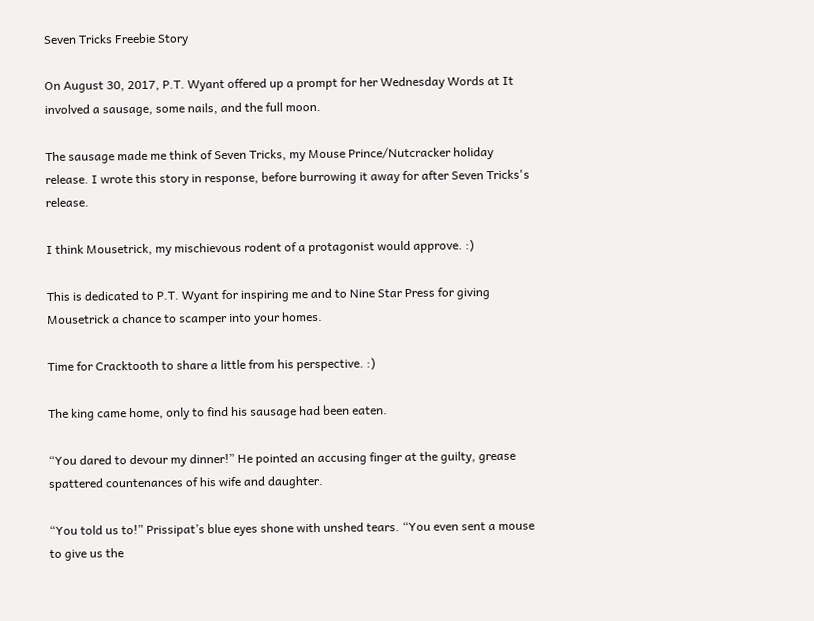Seven Tricks Freebie Story

On August 30, 2017, P.T. Wyant offered up a prompt for her Wednesday Words at It involved a sausage, some nails, and the full moon.

The sausage made me think of Seven Tricks, my Mouse Prince/Nutcracker holiday release. I wrote this story in response, before burrowing it away for after Seven Tricks's release.

I think Mousetrick, my mischievous rodent of a protagonist would approve. :)

This is dedicated to P.T. Wyant for inspiring me and to Nine Star Press for giving Mousetrick a chance to scamper into your homes.

Time for Cracktooth to share a little from his perspective. :)

The king came home, only to find his sausage had been eaten.

“You dared to devour my dinner!” He pointed an accusing finger at the guilty, grease spattered countenances of his wife and daughter.

“You told us to!” Prissipat’s blue eyes shone with unshed tears. “You even sent a mouse to give us the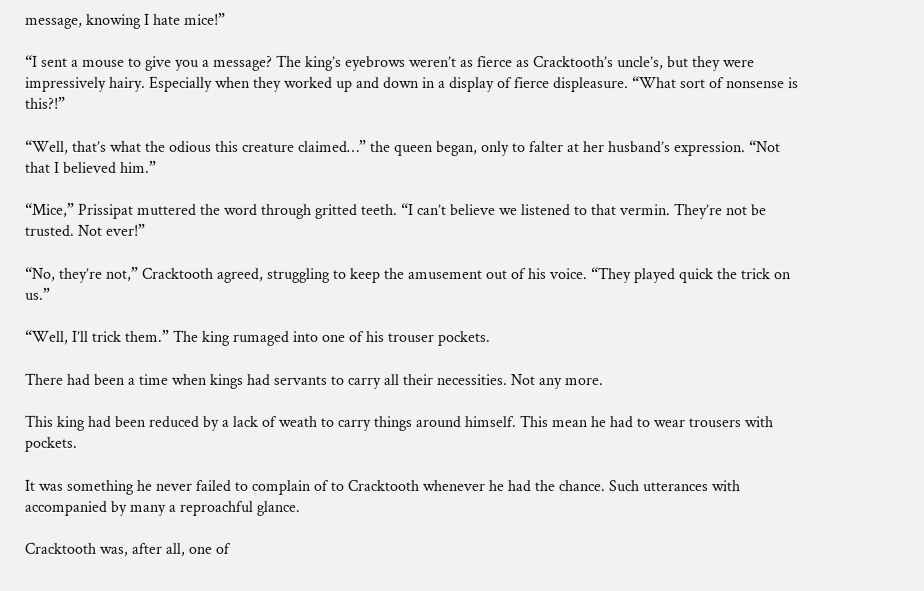message, knowing I hate mice!”

“I sent a mouse to give you a message? The king’s eyebrows weren’t as fierce as Cracktooth’s uncle’s, but they were impressively hairy. Especially when they worked up and down in a display of fierce displeasure. “What sort of nonsense is this?!”

“Well, that’s what the odious this creature claimed…” the queen began, only to falter at her husband’s expression. “Not that I believed him.”

“Mice,” Prissipat muttered the word through gritted teeth. “I can’t believe we listened to that vermin. They’re not be trusted. Not ever!”

“No, they’re not,” Cracktooth agreed, struggling to keep the amusement out of his voice. “They played quick the trick on us.”

“Well, I’ll trick them.” The king rumaged into one of his trouser pockets.

There had been a time when kings had servants to carry all their necessities. Not any more.

This king had been reduced by a lack of weath to carry things around himself. This mean he had to wear trousers with pockets.

It was something he never failed to complain of to Cracktooth whenever he had the chance. Such utterances with accompanied by many a reproachful glance.

Cracktooth was, after all, one of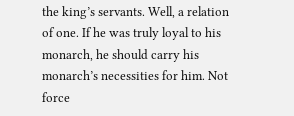the king’s servants. Well, a relation of one. If he was truly loyal to his monarch, he should carry his monarch’s necessities for him. Not force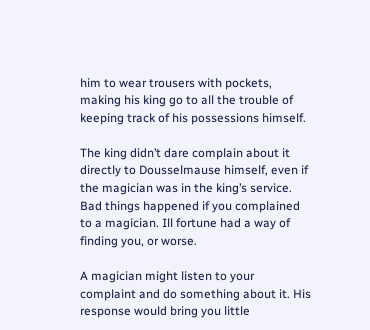him to wear trousers with pockets, making his king go to all the trouble of keeping track of his possessions himself.

The king didn’t dare complain about it directly to Dousselmause himself, even if the magician was in the king’s service. Bad things happened if you complained to a magician. Ill fortune had a way of finding you, or worse.

A magician might listen to your complaint and do something about it. His response would bring you little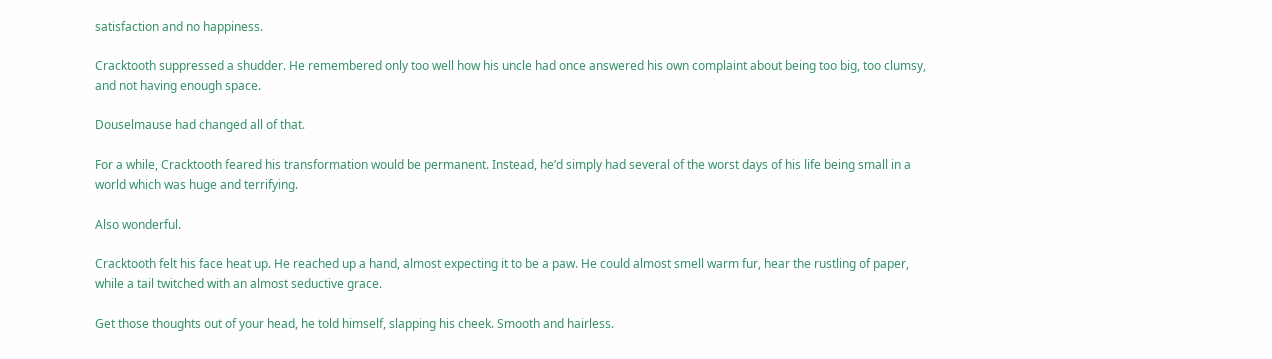satisfaction and no happiness.

Cracktooth suppressed a shudder. He remembered only too well how his uncle had once answered his own complaint about being too big, too clumsy, and not having enough space.

Douselmause had changed all of that.

For a while, Cracktooth feared his transformation would be permanent. Instead, he’d simply had several of the worst days of his life being small in a world which was huge and terrifying.

Also wonderful.

Cracktooth felt his face heat up. He reached up a hand, almost expecting it to be a paw. He could almost smell warm fur, hear the rustling of paper, while a tail twitched with an almost seductive grace.

Get those thoughts out of your head, he told himself, slapping his cheek. Smooth and hairless.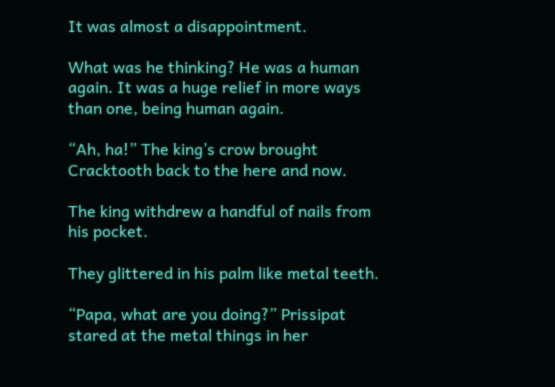It was almost a disappointment.

What was he thinking? He was a human again. It was a huge relief in more ways than one, being human again.

“Ah, ha!” The king’s crow brought Cracktooth back to the here and now.

The king withdrew a handful of nails from his pocket.

They glittered in his palm like metal teeth.

“Papa, what are you doing?” Prissipat stared at the metal things in her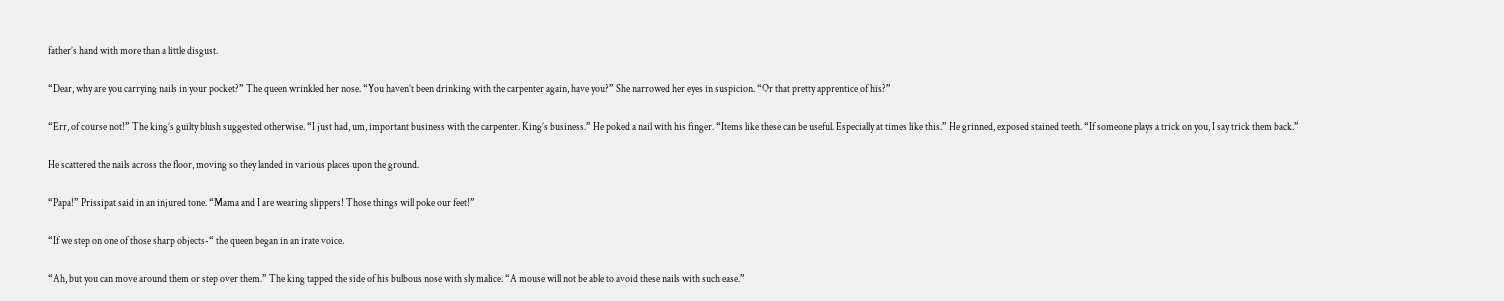father’s hand with more than a little disgust.

“Dear, why are you carrying nails in your pocket?” The queen wrinkled her nose. “You haven’t been drinking with the carpenter again, have you?” She narrowed her eyes in suspicion. “Or that pretty apprentice of his?”

“Err, of course not!” The king’s guilty blush suggested otherwise. “I just had, um, important business with the carpenter. King’s business.” He poked a nail with his finger. “Items like these can be useful. Especially at times like this.” He grinned, exposed stained teeth. “If someone plays a trick on you, I say trick them back.”

He scattered the nails across the floor, moving so they landed in various places upon the ground.

“Papa!” Prissipat said in an injured tone. “Mama and I are wearing slippers! Those things will poke our feet!”

“If we step on one of those sharp objects-“ the queen began in an irate voice.

“Ah, but you can move around them or step over them.” The king tapped the side of his bulbous nose with sly malice. “A mouse will not be able to avoid these nails with such ease.”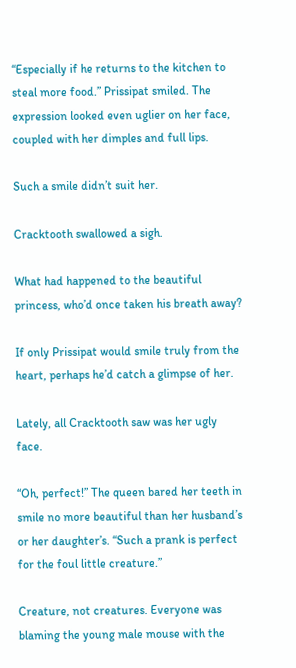“Especially if he returns to the kitchen to steal more food.” Prissipat smiled. The expression looked even uglier on her face, coupled with her dimples and full lips.

Such a smile didn’t suit her.

Cracktooth swallowed a sigh.

What had happened to the beautiful princess, who’d once taken his breath away?

If only Prissipat would smile truly from the heart, perhaps he’d catch a glimpse of her.

Lately, all Cracktooth saw was her ugly face.

“Oh, perfect!” The queen bared her teeth in smile no more beautiful than her husband’s or her daughter’s. “Such a prank is perfect for the foul little creature.”

Creature, not creatures. Everyone was blaming the young male mouse with the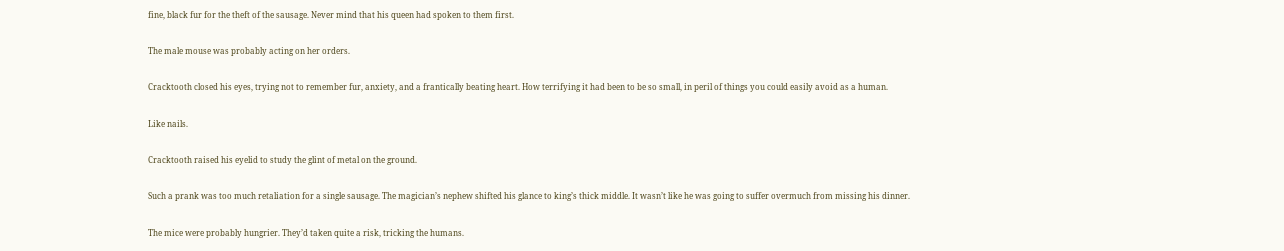fine, black fur for the theft of the sausage. Never mind that his queen had spoken to them first.

The male mouse was probably acting on her orders.

Cracktooth closed his eyes, trying not to remember fur, anxiety, and a frantically beating heart. How terrifying it had been to be so small, in peril of things you could easily avoid as a human.

Like nails.

Cracktooth raised his eyelid to study the glint of metal on the ground.

Such a prank was too much retaliation for a single sausage. The magician’s nephew shifted his glance to king’s thick middle. It wasn’t like he was going to suffer overmuch from missing his dinner.

The mice were probably hungrier. They’d taken quite a risk, tricking the humans.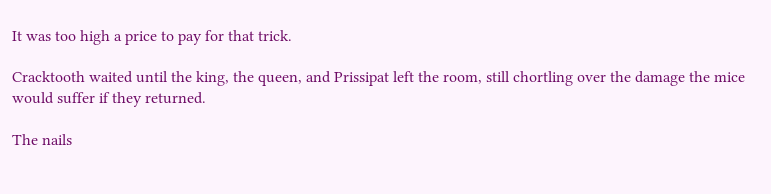It was too high a price to pay for that trick.

Cracktooth waited until the king, the queen, and Prissipat left the room, still chortling over the damage the mice would suffer if they returned.

The nails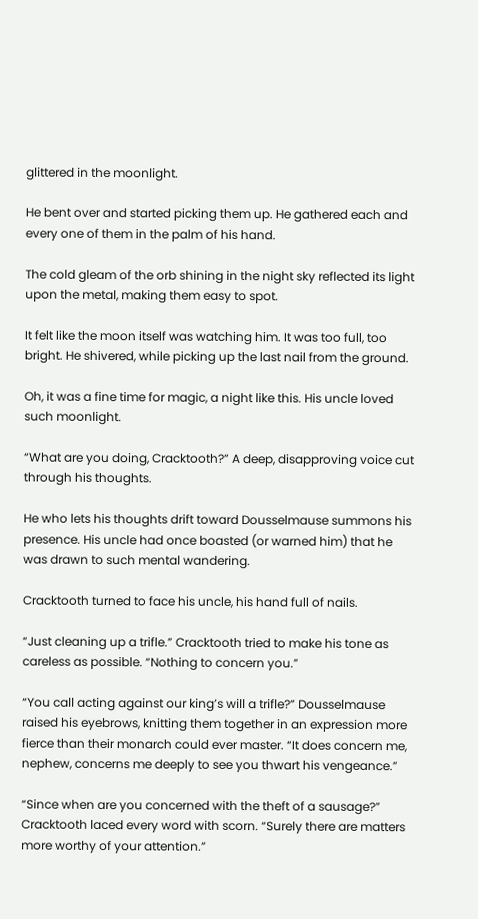glittered in the moonlight.

He bent over and started picking them up. He gathered each and every one of them in the palm of his hand.

The cold gleam of the orb shining in the night sky reflected its light upon the metal, making them easy to spot.

It felt like the moon itself was watching him. It was too full, too bright. He shivered, while picking up the last nail from the ground.

Oh, it was a fine time for magic, a night like this. His uncle loved such moonlight.

“What are you doing, Cracktooth?” A deep, disapproving voice cut through his thoughts.

He who lets his thoughts drift toward Dousselmause summons his presence. His uncle had once boasted (or warned him) that he was drawn to such mental wandering.

Cracktooth turned to face his uncle, his hand full of nails.

“Just cleaning up a trifle.” Cracktooth tried to make his tone as careless as possible. “Nothing to concern you.”

“You call acting against our king’s will a trifle?” Dousselmause raised his eyebrows, knitting them together in an expression more fierce than their monarch could ever master. “It does concern me, nephew, concerns me deeply to see you thwart his vengeance.”

“Since when are you concerned with the theft of a sausage?” Cracktooth laced every word with scorn. “Surely there are matters more worthy of your attention.”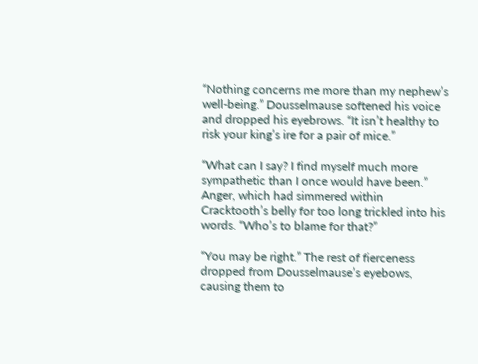“Nothing concerns me more than my nephew’s well-being.” Dousselmause softened his voice and dropped his eyebrows. “It isn’t healthy to risk your king’s ire for a pair of mice.”

“What can I say? I find myself much more sympathetic than I once would have been.” Anger, which had simmered within Cracktooth’s belly for too long trickled into his words. “Who’s to blame for that?”

“You may be right.” The rest of fierceness dropped from Dousselmause’s eyebows, causing them to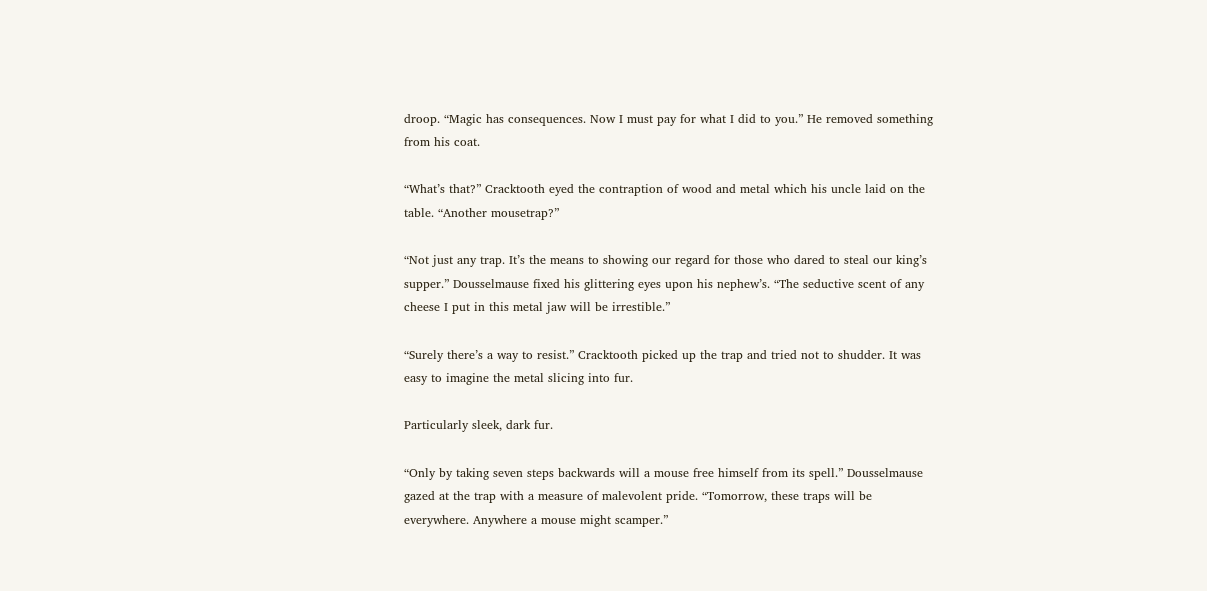droop. “Magic has consequences. Now I must pay for what I did to you.” He removed something from his coat.

“What’s that?” Cracktooth eyed the contraption of wood and metal which his uncle laid on the table. “Another mousetrap?”

“Not just any trap. It’s the means to showing our regard for those who dared to steal our king’s supper.” Dousselmause fixed his glittering eyes upon his nephew’s. “The seductive scent of any cheese I put in this metal jaw will be irrestible.”

“Surely there’s a way to resist.” Cracktooth picked up the trap and tried not to shudder. It was easy to imagine the metal slicing into fur.

Particularly sleek, dark fur.

“Only by taking seven steps backwards will a mouse free himself from its spell.” Dousselmause gazed at the trap with a measure of malevolent pride. “Tomorrow, these traps will be everywhere. Anywhere a mouse might scamper.”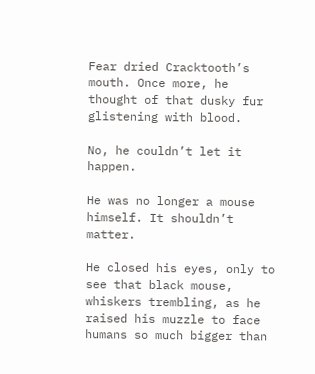Fear dried Cracktooth’s mouth. Once more, he thought of that dusky fur glistening with blood.

No, he couldn’t let it happen.

He was no longer a mouse himself. It shouldn’t matter.

He closed his eyes, only to see that black mouse, whiskers trembling, as he raised his muzzle to face humans so much bigger than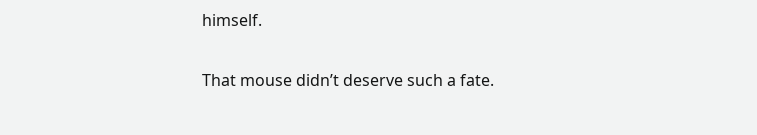himself.

That mouse didn’t deserve such a fate.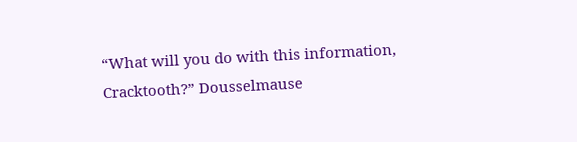“What will you do with this information, Cracktooth?” Dousselmause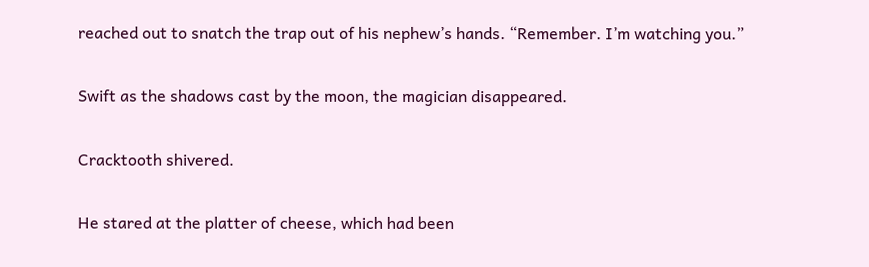reached out to snatch the trap out of his nephew’s hands. “Remember. I’m watching you.”

Swift as the shadows cast by the moon, the magician disappeared.

Cracktooth shivered.

He stared at the platter of cheese, which had been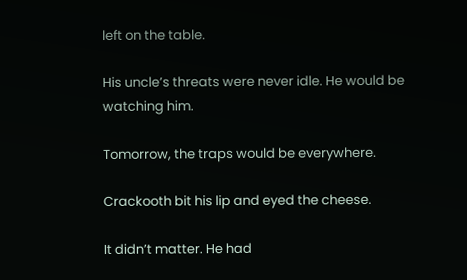left on the table.

His uncle’s threats were never idle. He would be watching him.

Tomorrow, the traps would be everywhere.

Crackooth bit his lip and eyed the cheese.

It didn’t matter. He had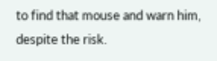to find that mouse and warn him, despite the risk.